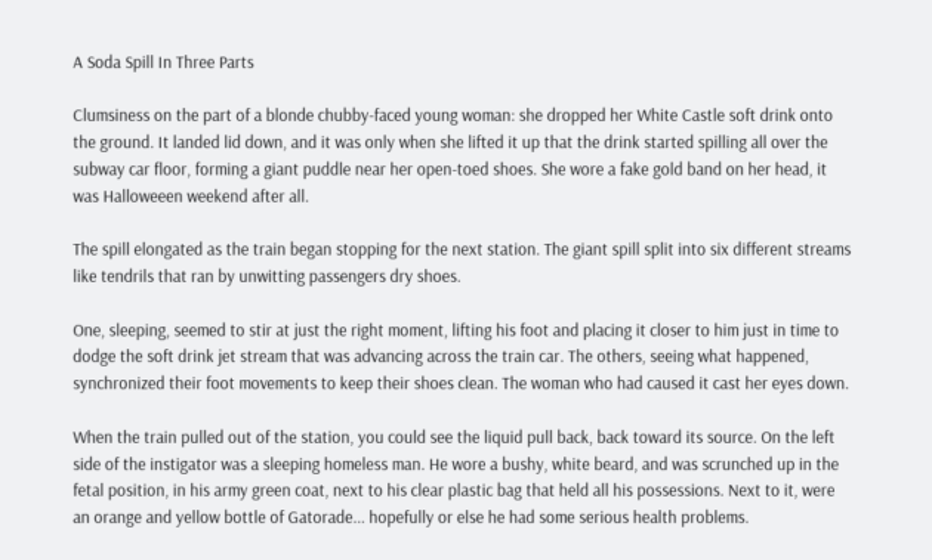A Soda Spill In Three Parts

Clumsiness on the part of a blonde chubby-faced young woman: she dropped her White Castle soft drink onto the ground. It landed lid down, and it was only when she lifted it up that the drink started spilling all over the subway car floor, forming a giant puddle near her open-toed shoes. She wore a fake gold band on her head, it was Halloweeen weekend after all.

The spill elongated as the train began stopping for the next station. The giant spill split into six different streams like tendrils that ran by unwitting passengers dry shoes.

One, sleeping, seemed to stir at just the right moment, lifting his foot and placing it closer to him just in time to dodge the soft drink jet stream that was advancing across the train car. The others, seeing what happened, synchronized their foot movements to keep their shoes clean. The woman who had caused it cast her eyes down.

When the train pulled out of the station, you could see the liquid pull back, back toward its source. On the left side of the instigator was a sleeping homeless man. He wore a bushy, white beard, and was scrunched up in the fetal position, in his army green coat, next to his clear plastic bag that held all his possessions. Next to it, were an orange and yellow bottle of Gatorade... hopefully or else he had some serious health problems.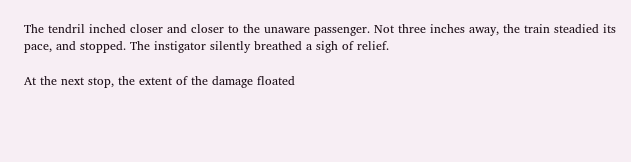The tendril inched closer and closer to the unaware passenger. Not three inches away, the train steadied its pace, and stopped. The instigator silently breathed a sigh of relief.

At the next stop, the extent of the damage floated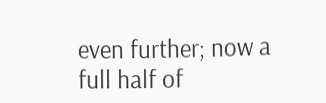even further; now a full half of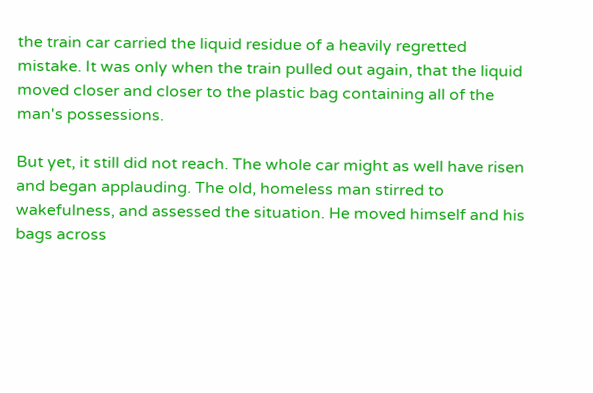the train car carried the liquid residue of a heavily regretted mistake. It was only when the train pulled out again, that the liquid moved closer and closer to the plastic bag containing all of the man's possessions.

But yet, it still did not reach. The whole car might as well have risen and began applauding. The old, homeless man stirred to wakefulness, and assessed the situation. He moved himself and his bags across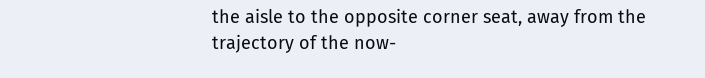the aisle to the opposite corner seat, away from the trajectory of the now-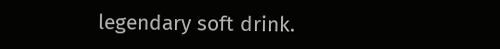legendary soft drink.